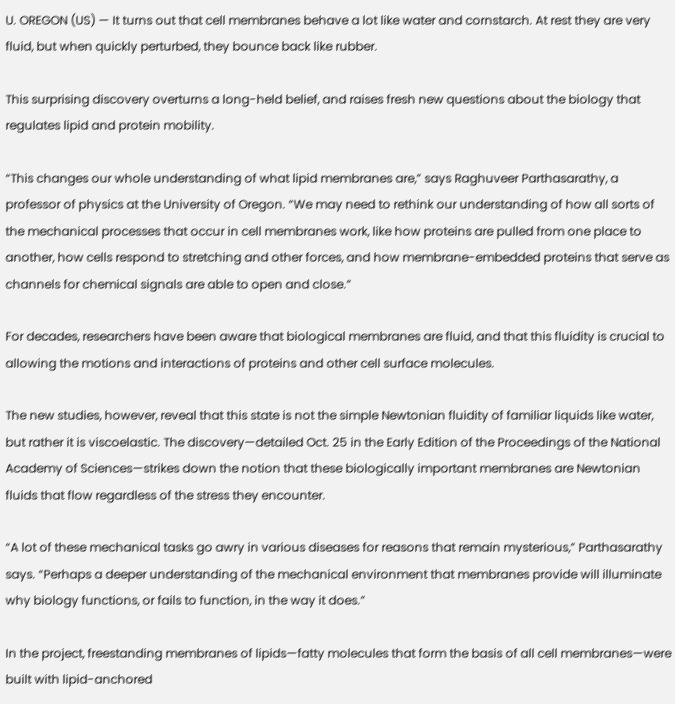U. OREGON (US) — It turns out that cell membranes behave a lot like water and cornstarch. At rest they are very fluid, but when quickly perturbed, they bounce back like rubber.

This surprising discovery overturns a long-held belief, and raises fresh new questions about the biology that regulates lipid and protein mobility.

“This changes our whole understanding of what lipid membranes are,” says Raghuveer Parthasarathy, a professor of physics at the University of Oregon. “We may need to rethink our understanding of how all sorts of the mechanical processes that occur in cell membranes work, like how proteins are pulled from one place to another, how cells respond to stretching and other forces, and how membrane-embedded proteins that serve as channels for chemical signals are able to open and close.”

For decades, researchers have been aware that biological membranes are fluid, and that this fluidity is crucial to allowing the motions and interactions of proteins and other cell surface molecules.

The new studies, however, reveal that this state is not the simple Newtonian fluidity of familiar liquids like water, but rather it is viscoelastic. The discovery—detailed Oct. 25 in the Early Edition of the Proceedings of the National Academy of Sciences—strikes down the notion that these biologically important membranes are Newtonian fluids that flow regardless of the stress they encounter.

“A lot of these mechanical tasks go awry in various diseases for reasons that remain mysterious,” Parthasarathy says. “Perhaps a deeper understanding of the mechanical environment that membranes provide will illuminate why biology functions, or fails to function, in the way it does.”

In the project, freestanding membranes of lipids—fatty molecules that form the basis of all cell membranes—were built with lipid-anchored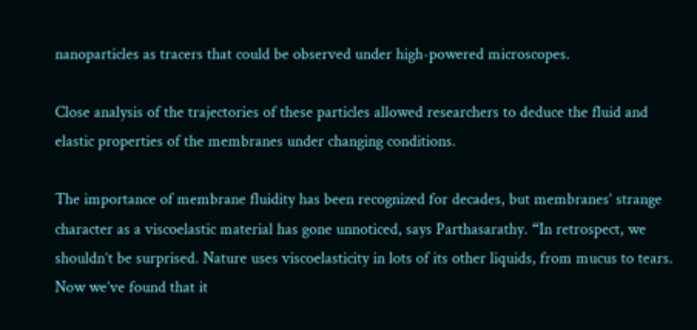nanoparticles as tracers that could be observed under high-powered microscopes.

Close analysis of the trajectories of these particles allowed researchers to deduce the fluid and elastic properties of the membranes under changing conditions.

The importance of membrane fluidity has been recognized for decades, but membranes’ strange character as a viscoelastic material has gone unnoticed, says Parthasarathy. “In retrospect, we shouldn’t be surprised. Nature uses viscoelasticity in lots of its other liquids, from mucus to tears. Now we’ve found that it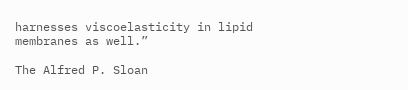harnesses viscoelasticity in lipid membranes as well.”

The Alfred P. Sloan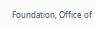Foundation, Office of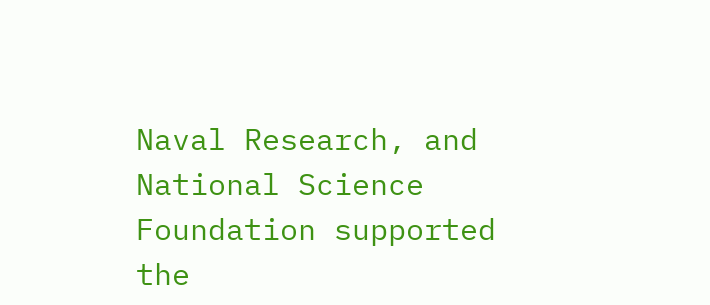Naval Research, and National Science Foundation supported the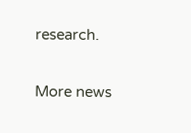research.

More news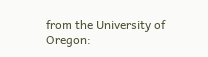from the University of Oregon: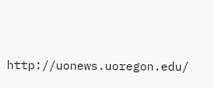http://uonews.uoregon.edu/